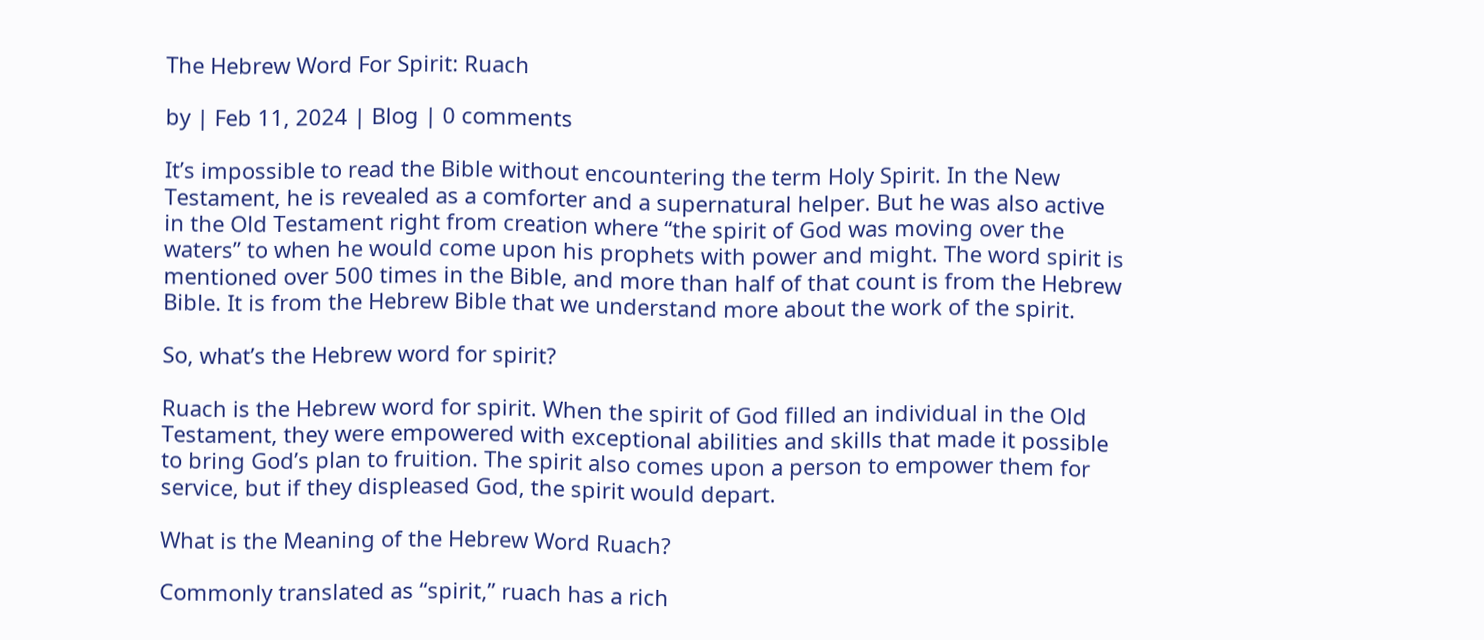The Hebrew Word For Spirit: Ruach

by | Feb 11, 2024 | Blog | 0 comments

It’s impossible to read the Bible without encountering the term Holy Spirit. In the New Testament, he is revealed as a comforter and a supernatural helper. But he was also active in the Old Testament right from creation where “the spirit of God was moving over the waters” to when he would come upon his prophets with power and might. The word spirit is mentioned over 500 times in the Bible, and more than half of that count is from the Hebrew Bible. It is from the Hebrew Bible that we understand more about the work of the spirit.

So, what’s the Hebrew word for spirit?

Ruach is the Hebrew word for spirit. When the spirit of God filled an individual in the Old Testament, they were empowered with exceptional abilities and skills that made it possible to bring God’s plan to fruition. The spirit also comes upon a person to empower them for service, but if they displeased God, the spirit would depart.

What is the Meaning of the Hebrew Word Ruach?

Commonly translated as “spirit,” ruach has a rich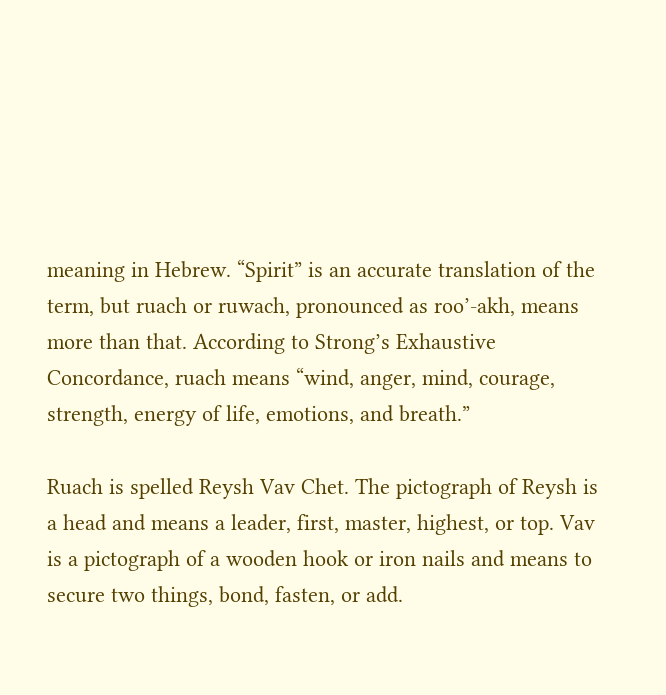meaning in Hebrew. “Spirit” is an accurate translation of the term, but ruach or ruwach, pronounced as roo’-akh, means more than that. According to Strong’s Exhaustive Concordance, ruach means “wind, anger, mind, courage, strength, energy of life, emotions, and breath.”

Ruach is spelled Reysh Vav Chet. The pictograph of Reysh is a head and means a leader, first, master, highest, or top. Vav is a pictograph of a wooden hook or iron nails and means to secure two things, bond, fasten, or add.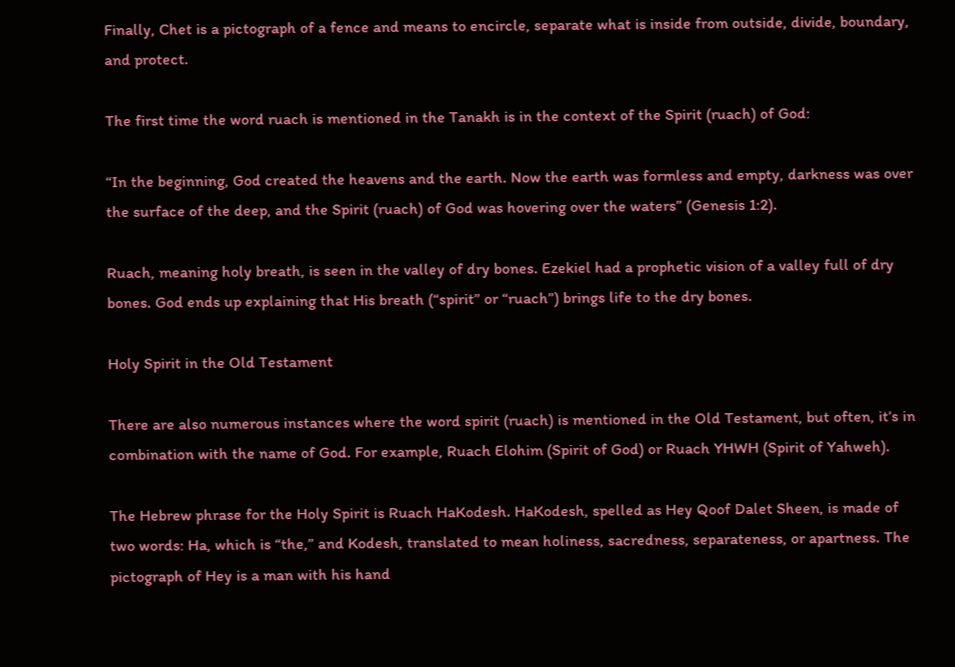Finally, Chet is a pictograph of a fence and means to encircle, separate what is inside from outside, divide, boundary, and protect.

The first time the word ruach is mentioned in the Tanakh is in the context of the Spirit (ruach) of God:

“In the beginning, God created the heavens and the earth. Now the earth was formless and empty, darkness was over the surface of the deep, and the Spirit (ruach) of God was hovering over the waters” (Genesis 1:2).

Ruach, meaning holy breath, is seen in the valley of dry bones. Ezekiel had a prophetic vision of a valley full of dry bones. God ends up explaining that His breath (“spirit” or “ruach”) brings life to the dry bones.

Holy Spirit in the Old Testament

There are also numerous instances where the word spirit (ruach) is mentioned in the Old Testament, but often, it’s in combination with the name of God. For example, Ruach Elohim (Spirit of God) or Ruach YHWH (Spirit of Yahweh).

The Hebrew phrase for the Holy Spirit is Ruach HaKodesh. HaKodesh, spelled as Hey Qoof Dalet Sheen, is made of two words: Ha, which is “the,” and Kodesh, translated to mean holiness, sacredness, separateness, or apartness. The pictograph of Hey is a man with his hand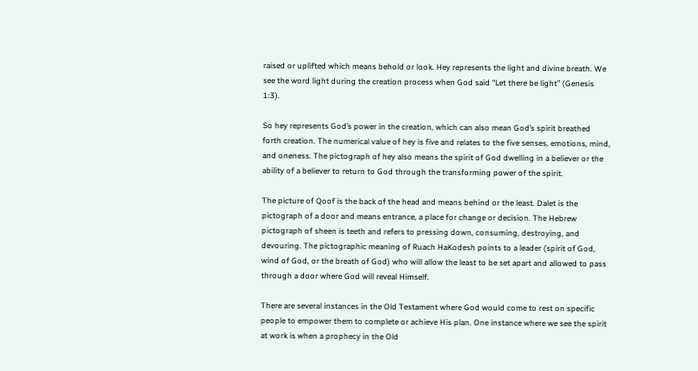raised or uplifted which means behold or look. Hey represents the light and divine breath. We see the word light during the creation process when God said “Let there be light” (Genesis 1:3).

So hey represents God’s power in the creation, which can also mean God’s spirit breathed forth creation. The numerical value of hey is five and relates to the five senses, emotions, mind, and oneness. The pictograph of hey also means the spirit of God dwelling in a believer or the ability of a believer to return to God through the transforming power of the spirit.

The picture of Qoof is the back of the head and means behind or the least. Dalet is the pictograph of a door and means entrance, a place for change or decision. The Hebrew pictograph of sheen is teeth and refers to pressing down, consuming, destroying, and devouring. The pictographic meaning of Ruach HaKodesh points to a leader (spirit of God, wind of God, or the breath of God) who will allow the least to be set apart and allowed to pass through a door where God will reveal Himself.

There are several instances in the Old Testament where God would come to rest on specific people to empower them to complete or achieve His plan. One instance where we see the spirit at work is when a prophecy in the Old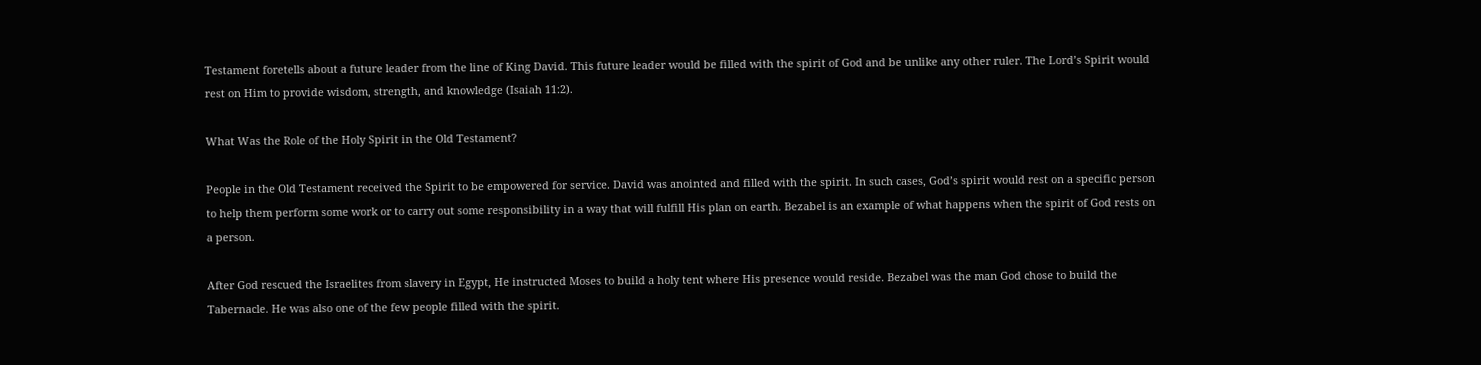Testament foretells about a future leader from the line of King David. This future leader would be filled with the spirit of God and be unlike any other ruler. The Lord’s Spirit would rest on Him to provide wisdom, strength, and knowledge (Isaiah 11:2).

What Was the Role of the Holy Spirit in the Old Testament?

People in the Old Testament received the Spirit to be empowered for service. David was anointed and filled with the spirit. In such cases, God’s spirit would rest on a specific person to help them perform some work or to carry out some responsibility in a way that will fulfill His plan on earth. Bezabel is an example of what happens when the spirit of God rests on a person.

After God rescued the Israelites from slavery in Egypt, He instructed Moses to build a holy tent where His presence would reside. Bezabel was the man God chose to build the Tabernacle. He was also one of the few people filled with the spirit.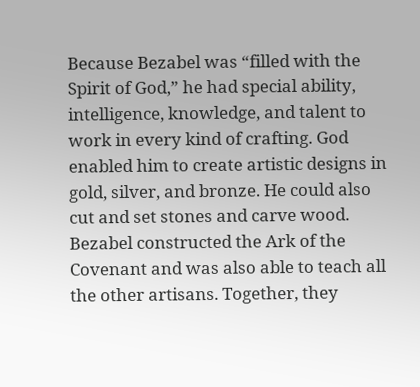Because Bezabel was “filled with the Spirit of God,” he had special ability, intelligence, knowledge, and talent to work in every kind of crafting. God enabled him to create artistic designs in gold, silver, and bronze. He could also cut and set stones and carve wood. Bezabel constructed the Ark of the Covenant and was also able to teach all the other artisans. Together, they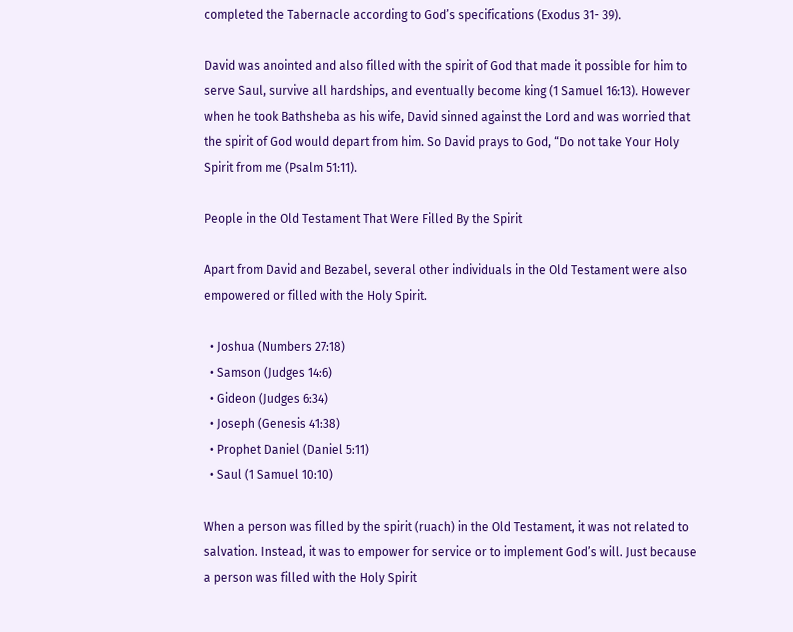completed the Tabernacle according to God’s specifications (Exodus 31- 39).

David was anointed and also filled with the spirit of God that made it possible for him to serve Saul, survive all hardships, and eventually become king (1 Samuel 16:13). However when he took Bathsheba as his wife, David sinned against the Lord and was worried that the spirit of God would depart from him. So David prays to God, “Do not take Your Holy Spirit from me (Psalm 51:11).

People in the Old Testament That Were Filled By the Spirit

Apart from David and Bezabel, several other individuals in the Old Testament were also empowered or filled with the Holy Spirit.

  • Joshua (Numbers 27:18)
  • Samson (Judges 14:6)
  • Gideon (Judges 6:34)
  • Joseph (Genesis 41:38)
  • Prophet Daniel (Daniel 5:11)
  • Saul (1 Samuel 10:10)

When a person was filled by the spirit (ruach) in the Old Testament, it was not related to salvation. Instead, it was to empower for service or to implement God’s will. Just because a person was filled with the Holy Spirit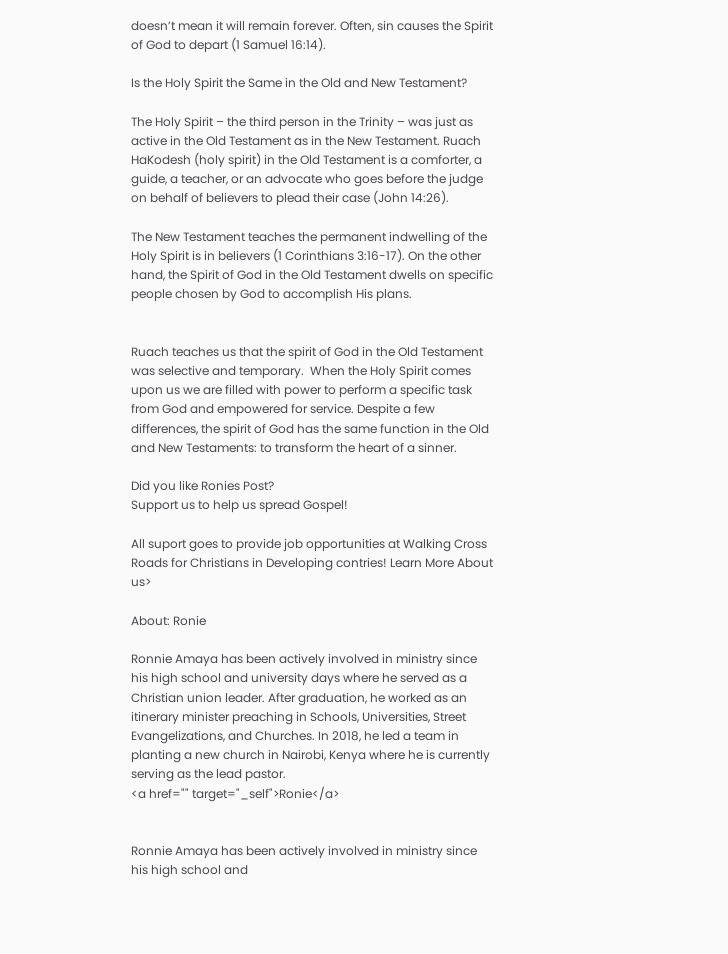doesn’t mean it will remain forever. Often, sin causes the Spirit of God to depart (1 Samuel 16:14).

Is the Holy Spirit the Same in the Old and New Testament?

The Holy Spirit – the third person in the Trinity – was just as active in the Old Testament as in the New Testament. Ruach HaKodesh (holy spirit) in the Old Testament is a comforter, a guide, a teacher, or an advocate who goes before the judge on behalf of believers to plead their case (John 14:26).

The New Testament teaches the permanent indwelling of the Holy Spirit is in believers (1 Corinthians 3:16-17). On the other hand, the Spirit of God in the Old Testament dwells on specific people chosen by God to accomplish His plans.


Ruach teaches us that the spirit of God in the Old Testament was selective and temporary.  When the Holy Spirit comes upon us we are filled with power to perform a specific task from God and empowered for service. Despite a few differences, the spirit of God has the same function in the Old and New Testaments: to transform the heart of a sinner.

Did you like Ronies Post?
Support us to help us spread Gospel!

All suport goes to provide job opportunities at Walking Cross Roads for Christians in Developing contries! Learn More About us>

About: Ronie

Ronnie Amaya has been actively involved in ministry since his high school and university days where he served as a Christian union leader. After graduation, he worked as an itinerary minister preaching in Schools, Universities, Street Evangelizations, and Churches. In 2018, he led a team in planting a new church in Nairobi, Kenya where he is currently serving as the lead pastor.
<a href="" target="_self">Ronie</a>


Ronnie Amaya has been actively involved in ministry since his high school and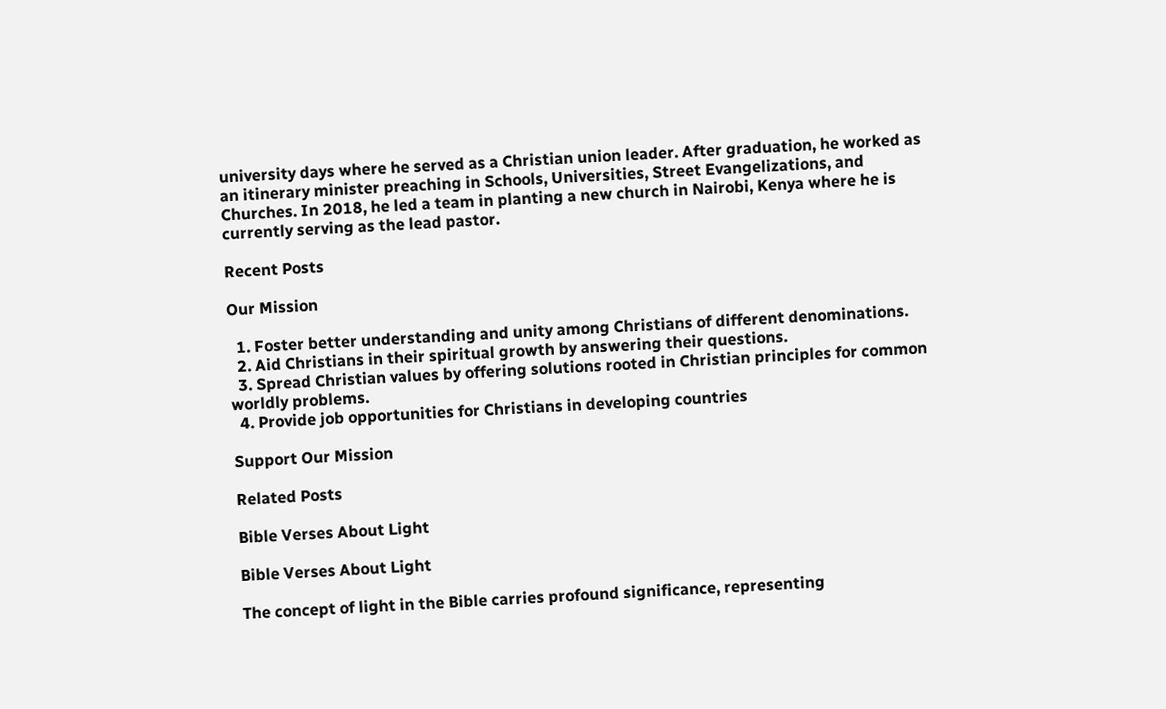university days where he served as a Christian union leader. After graduation, he worked as an itinerary minister preaching in Schools, Universities, Street Evangelizations, and Churches. In 2018, he led a team in planting a new church in Nairobi, Kenya where he is currently serving as the lead pastor.

Recent Posts

Our Mission

  1. Foster better understanding and unity among Christians of different denominations.
  2. Aid Christians in their spiritual growth by answering their questions.
  3. Spread Christian values by offering solutions rooted in Christian principles for common worldly problems.
  4. Provide job opportunities for Christians in developing countries

Support Our Mission

Related Posts

Bible Verses About Light

Bible Verses About Light

The concept of light in the Bible carries profound significance, representing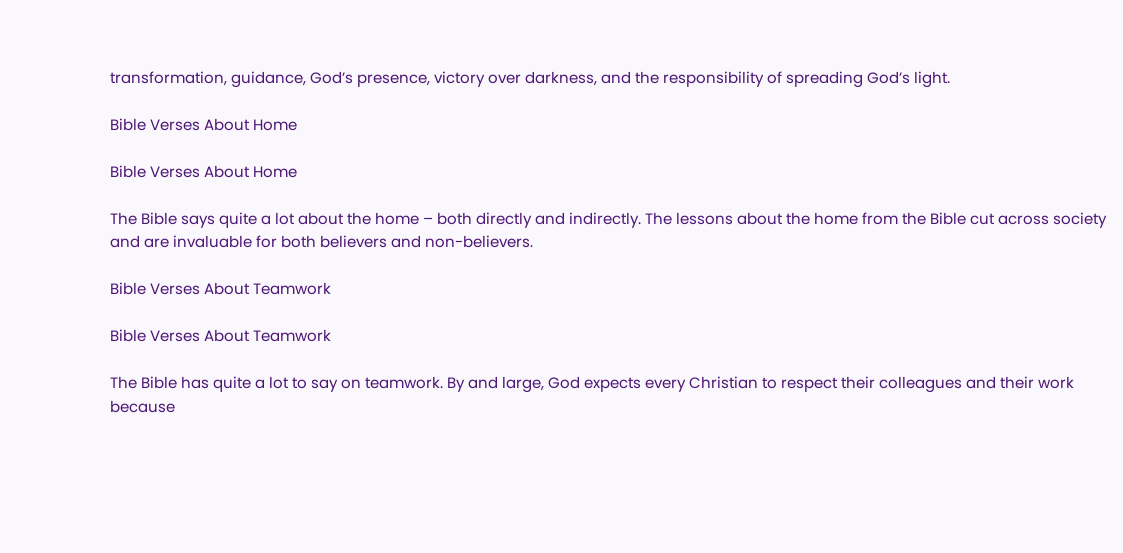transformation, guidance, God’s presence, victory over darkness, and the responsibility of spreading God’s light.

Bible Verses About Home

Bible Verses About Home

The Bible says quite a lot about the home – both directly and indirectly. The lessons about the home from the Bible cut across society and are invaluable for both believers and non-believers.

Bible Verses About Teamwork

Bible Verses About Teamwork

The Bible has quite a lot to say on teamwork. By and large, God expects every Christian to respect their colleagues and their work because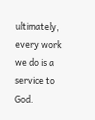ultimately, every work we do is a service to God.